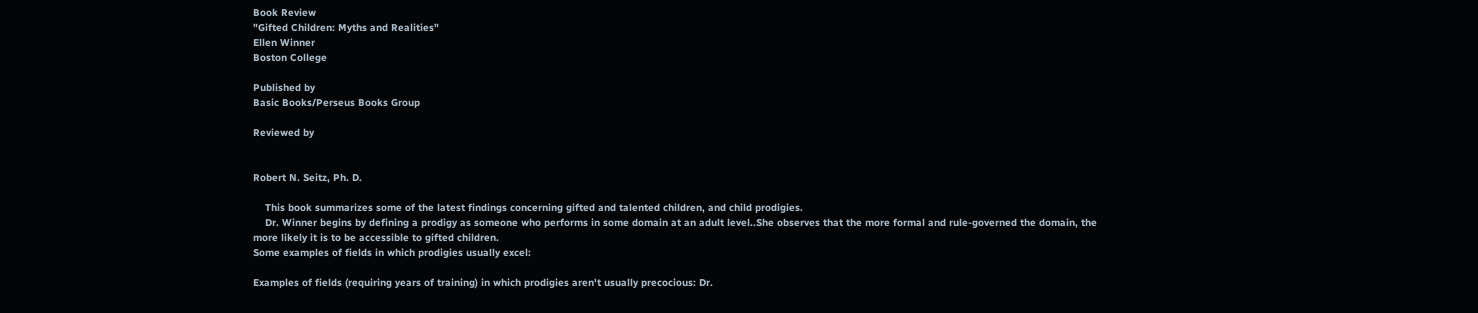Book Review
"Gifted Children: Myths and Realities"
Ellen Winner
Boston College

Published by
Basic Books/Perseus Books Group

Reviewed by


Robert N. Seitz, Ph. D.

    This book summarizes some of the latest findings concerning gifted and talented children, and child prodigies.
    Dr. Winner begins by defining a prodigy as someone who performs in some domain at an adult level..She observes that the more formal and rule-governed the domain, the more likely it is to be accessible to gifted children.
Some examples of fields in which prodigies usually excel:

Examples of fields (requiring years of training) in which prodigies aren't usually precocious: Dr.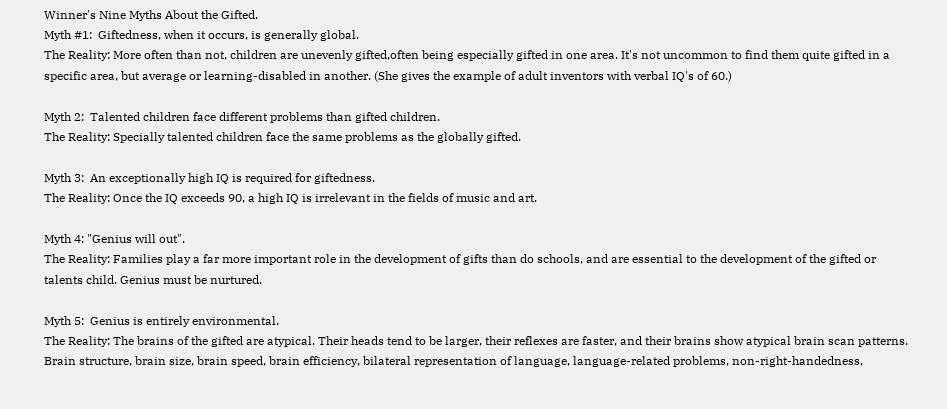Winner's Nine Myths About the Gifted.
Myth #1:  Giftedness, when it occurs, is generally global.
The Reality: More often than not, children are unevenly gifted,often being especially gifted in one area. It's not uncommon to find them quite gifted in a specific area, but average or learning-disabled in another. (She gives the example of adult inventors with verbal IQ's of 60.)

Myth 2:  Talented children face different problems than gifted children.
The Reality: Specially talented children face the same problems as the globally gifted.

Myth 3:  An exceptionally high IQ is required for giftedness.
The Reality: Once the IQ exceeds 90, a high IQ is irrelevant in the fields of music and art.

Myth 4: "Genius will out".
The Reality: Families play a far more important role in the development of gifts than do schools, and are essential to the development of the gifted or talents child. Genius must be nurtured.

Myth 5:  Genius is entirely environmental.
The Reality: The brains of the gifted are atypical. Their heads tend to be larger, their reflexes are faster, and their brains show atypical brain scan patterns. Brain structure, brain size, brain speed, brain efficiency, bilateral representation of language, language-related problems, non-right-handedness,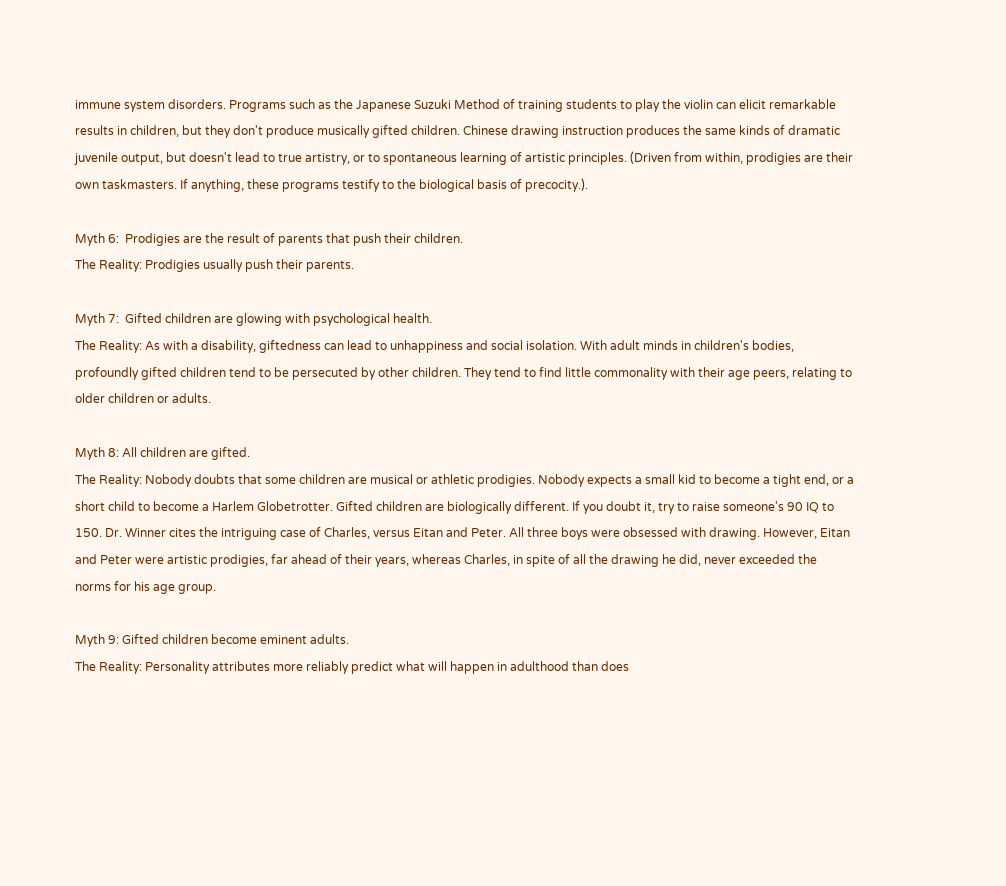immune system disorders. Programs such as the Japanese Suzuki Method of training students to play the violin can elicit remarkable results in children, but they don't produce musically gifted children. Chinese drawing instruction produces the same kinds of dramatic juvenile output, but doesn't lead to true artistry, or to spontaneous learning of artistic principles. (Driven from within, prodigies are their own taskmasters. If anything, these programs testify to the biological basis of precocity.).

Myth 6:  Prodigies are the result of parents that push their children.
The Reality: Prodigies usually push their parents.

Myth 7:  Gifted children are glowing with psychological health.
The Reality: As with a disability, giftedness can lead to unhappiness and social isolation. With adult minds in children's bodies, profoundly gifted children tend to be persecuted by other children. They tend to find little commonality with their age peers, relating to older children or adults.

Myth 8: All children are gifted.
The Reality: Nobody doubts that some children are musical or athletic prodigies. Nobody expects a small kid to become a tight end, or a short child to become a Harlem Globetrotter. Gifted children are biologically different. If you doubt it, try to raise someone's 90 IQ to 150. Dr. Winner cites the intriguing case of Charles, versus Eitan and Peter. All three boys were obsessed with drawing. However, Eitan and Peter were artistic prodigies, far ahead of their years, whereas Charles, in spite of all the drawing he did, never exceeded the norms for his age group.

Myth 9: Gifted children become eminent adults.
The Reality: Personality attributes more reliably predict what will happen in adulthood than does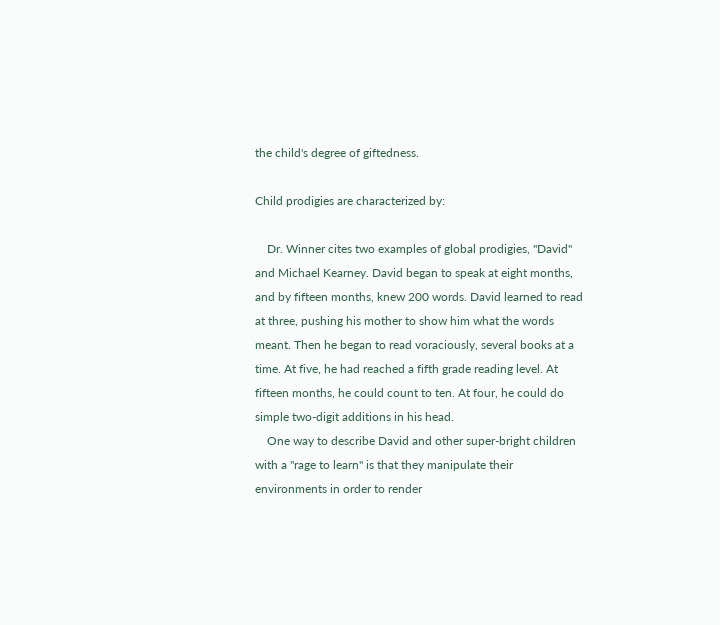the child's degree of giftedness.

Child prodigies are characterized by:

    Dr. Winner cites two examples of global prodigies, "David" and Michael Kearney. David began to speak at eight months, and by fifteen months, knew 200 words. David learned to read at three, pushing his mother to show him what the words meant. Then he began to read voraciously, several books at a time. At five, he had reached a fifth grade reading level. At fifteen months, he could count to ten. At four, he could do simple two-digit additions in his head.
    One way to describe David and other super-bright children with a "rage to learn" is that they manipulate their environments in order to render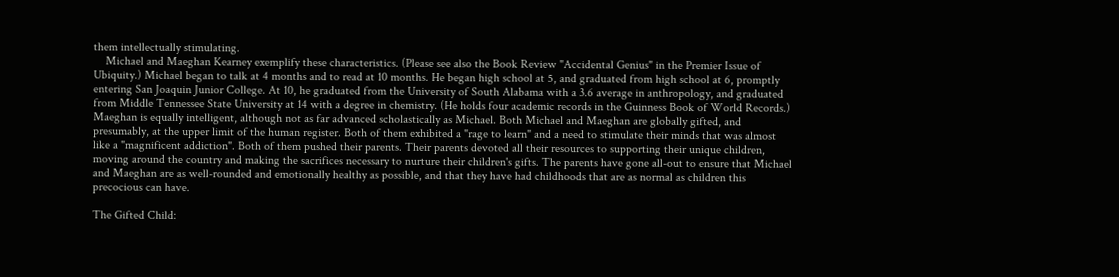them intellectually stimulating.
    Michael and Maeghan Kearney exemplify these characteristics. (Please see also the Book Review "Accidental Genius" in the Premier Issue of Ubiquity.) Michael began to talk at 4 months and to read at 10 months. He began high school at 5, and graduated from high school at 6, promptly entering San Joaquin Junior College. At 10, he graduated from the University of South Alabama with a 3.6 average in anthropology, and graduated from Middle Tennessee State University at 14 with a degree in chemistry. (He holds four academic records in the Guinness Book of World Records.) Maeghan is equally intelligent, although not as far advanced scholastically as Michael. Both Michael and Maeghan are globally gifted, and presumably, at the upper limit of the human register. Both of them exhibited a "rage to learn" and a need to stimulate their minds that was almost like a "magnificent addiction". Both of them pushed their parents. Their parents devoted all their resources to supporting their unique children, moving around the country and making the sacrifices necessary to nurture their children's gifts. The parents have gone all-out to ensure that Michael and Maeghan are as well-rounded and emotionally healthy as possible, and that they have had childhoods that are as normal as children this precocious can have.

The Gifted Child: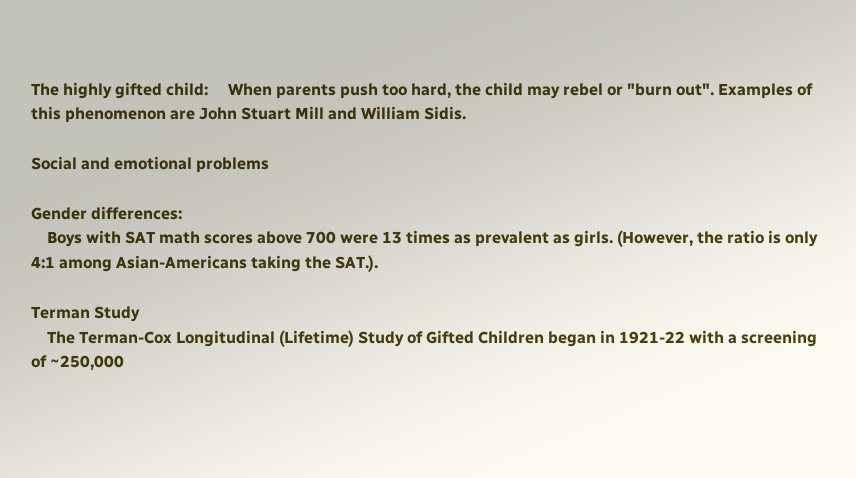The highly gifted child:     When parents push too hard, the child may rebel or "burn out". Examples of this phenomenon are John Stuart Mill and William Sidis.

Social and emotional problems

Gender differences:
    Boys with SAT math scores above 700 were 13 times as prevalent as girls. (However, the ratio is only 4:1 among Asian-Americans taking the SAT.).

Terman Study
    The Terman-Cox Longitudinal (Lifetime) Study of Gifted Children began in 1921-22 with a screening of ~250,000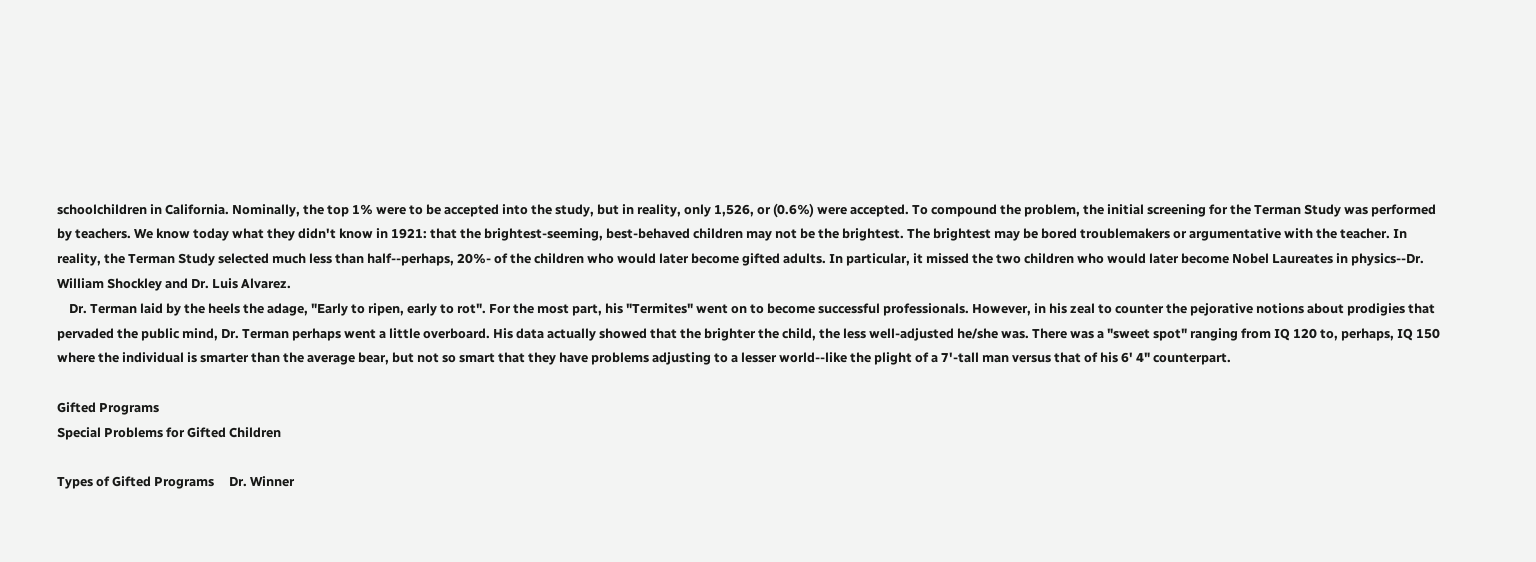schoolchildren in California. Nominally, the top 1% were to be accepted into the study, but in reality, only 1,526, or (0.6%) were accepted. To compound the problem, the initial screening for the Terman Study was performed by teachers. We know today what they didn't know in 1921: that the brightest-seeming, best-behaved children may not be the brightest. The brightest may be bored troublemakers or argumentative with the teacher. In reality, the Terman Study selected much less than half--perhaps, 20%- of the children who would later become gifted adults. In particular, it missed the two children who would later become Nobel Laureates in physics--Dr. William Shockley and Dr. Luis Alvarez.
    Dr. Terman laid by the heels the adage, "Early to ripen, early to rot". For the most part, his "Termites" went on to become successful professionals. However, in his zeal to counter the pejorative notions about prodigies that pervaded the public mind, Dr. Terman perhaps went a little overboard. His data actually showed that the brighter the child, the less well-adjusted he/she was. There was a "sweet spot" ranging from IQ 120 to, perhaps, IQ 150 where the individual is smarter than the average bear, but not so smart that they have problems adjusting to a lesser world--like the plight of a 7'-tall man versus that of his 6' 4" counterpart.

Gifted Programs
Special Problems for Gifted Children

Types of Gifted Programs     Dr. Winner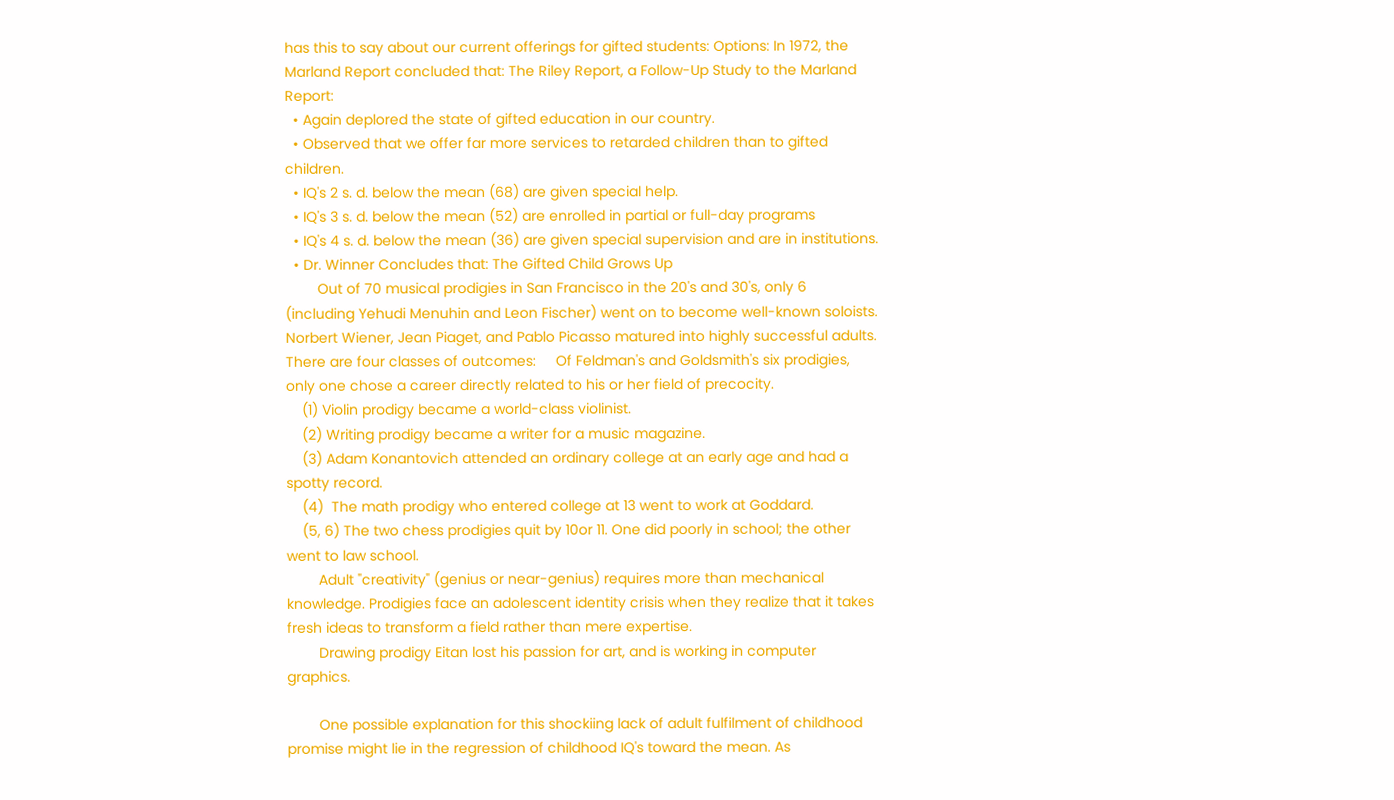has this to say about our current offerings for gifted students: Options: In 1972, the Marland Report concluded that: The Riley Report, a Follow-Up Study to the Marland Report:
  • Again deplored the state of gifted education in our country.
  • Observed that we offer far more services to retarded children than to gifted children.
  • IQ's 2 s. d. below the mean (68) are given special help.
  • IQ's 3 s. d. below the mean (52) are enrolled in partial or full-day programs
  • IQ's 4 s. d. below the mean (36) are given special supervision and are in institutions.
  • Dr. Winner Concludes that: The Gifted Child Grows Up
        Out of 70 musical prodigies in San Francisco in the 20's and 30's, only 6 (including Yehudi Menuhin and Leon Fischer) went on to become well-known soloists. Norbert Wiener, Jean Piaget, and Pablo Picasso matured into highly successful adults. There are four classes of outcomes:     Of Feldman's and Goldsmith's six prodigies, only one chose a career directly related to his or her field of precocity.
    (1) Violin prodigy became a world-class violinist.
    (2) Writing prodigy became a writer for a music magazine.
    (3) Adam Konantovich attended an ordinary college at an early age and had a spotty record.
    (4)  The math prodigy who entered college at 13 went to work at Goddard.
    (5, 6) The two chess prodigies quit by 10or 11. One did poorly in school; the other went to law school.
        Adult "creativity" (genius or near-genius) requires more than mechanical knowledge. Prodigies face an adolescent identity crisis when they realize that it takes fresh ideas to transform a field rather than mere expertise.
        Drawing prodigy Eitan lost his passion for art, and is working in computer graphics.

        One possible explanation for this shockiing lack of adult fulfilment of childhood promise might lie in the regression of childhood IQ's toward the mean. As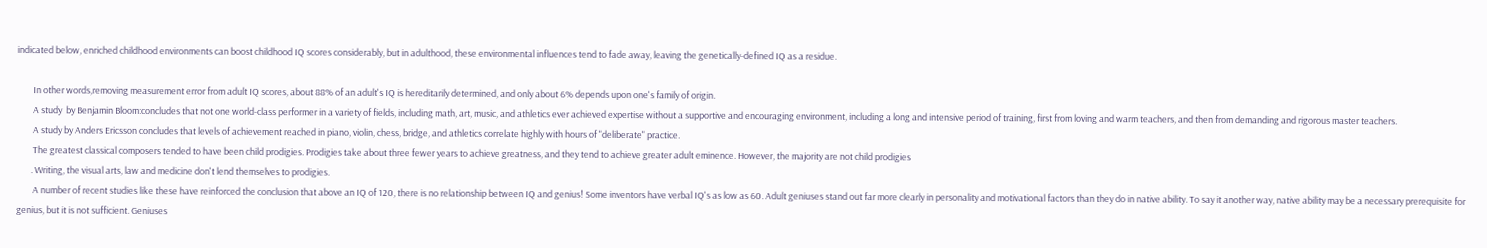indicated below, enriched childhood environments can boost childhood IQ scores considerably, but in adulthood, these environmental influences tend to fade away, leaving the genetically-defined IQ as a residue.

        In other words,removing measurement error from adult IQ scores, about 88% of an adult's IQ is hereditarily determined, and only about 6% depends upon one's family of origin.
        A study  by Benjamin Bloom:concludes that not one world-class performer in a variety of fields, including math, art, music, and athletics ever achieved expertise without a supportive and encouraging environment, including a long and intensive period of training, first from loving and warm teachers, and then from demanding and rigorous master teachers.
        A study by Anders Ericsson concludes that levels of achievement reached in piano, violin, chess, bridge, and athletics correlate highly with hours of "deliberate" practice.
        The greatest classical composers tended to have been child prodigies. Prodigies take about three fewer years to achieve greatness, and they tend to achieve greater adult eminence. However, the majority are not child prodigies
       . Writing, the visual arts, law and medicine don't lend themselves to prodigies.
        A number of recent studies like these have reinforced the conclusion that above an IQ of 120, there is no relationship between IQ and genius! Some inventors have verbal IQ's as low as 60. Adult geniuses stand out far more clearly in personality and motivational factors than they do in native ability. To say it another way, native ability may be a necessary prerequisite for genius, but it is not sufficient. Geniuses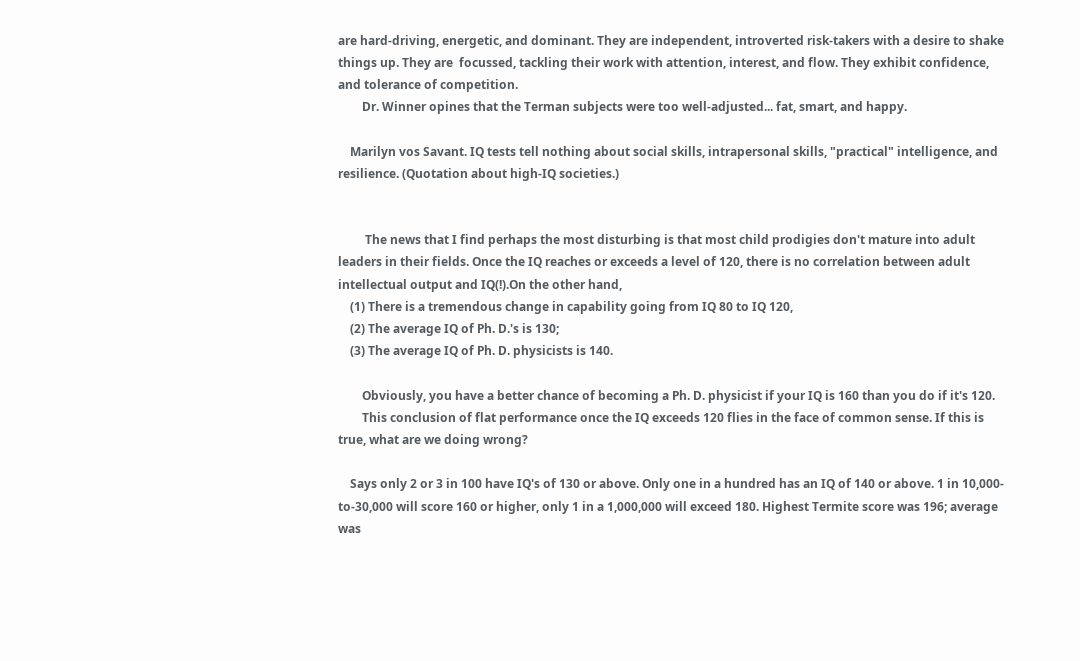are hard-driving, energetic, and dominant. They are independent, introverted risk-takers with a desire to shake things up. They are  focussed, tackling their work with attention, interest, and flow. They exhibit confidence, and tolerance of competition.
        Dr. Winner opines that the Terman subjects were too well-adjusted... fat, smart, and happy.

    Marilyn vos Savant. IQ tests tell nothing about social skills, intrapersonal skills, "practical" intelligence, and resilience. (Quotation about high-IQ societies.)


         The news that I find perhaps the most disturbing is that most child prodigies don't mature into adult leaders in their fields. Once the IQ reaches or exceeds a level of 120, there is no correlation between adult intellectual output and IQ(!).On the other hand,
    (1) There is a tremendous change in capability going from IQ 80 to IQ 120,
    (2) The average IQ of Ph. D.'s is 130;
    (3) The average IQ of Ph. D. physicists is 140.

        Obviously, you have a better chance of becoming a Ph. D. physicist if your IQ is 160 than you do if it's 120.
        This conclusion of flat performance once the IQ exceeds 120 flies in the face of common sense. If this is true, what are we doing wrong?

    Says only 2 or 3 in 100 have IQ's of 130 or above. Only one in a hundred has an IQ of 140 or above. 1 in 10,000-to-30,000 will score 160 or higher, only 1 in a 1,000,000 will exceed 180. Highest Termite score was 196; average was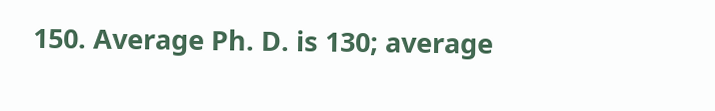150. Average Ph. D. is 130; average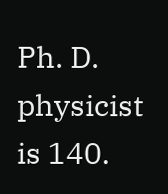Ph. D. physicist is 140.